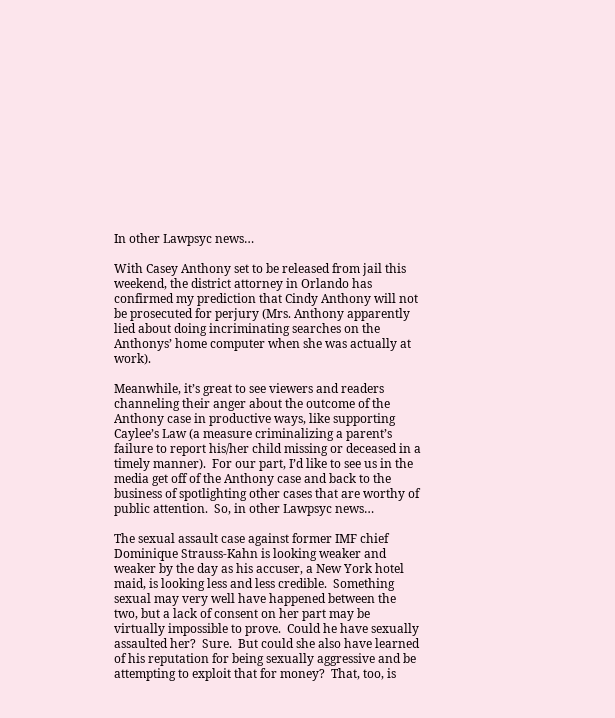In other Lawpsyc news…

With Casey Anthony set to be released from jail this weekend, the district attorney in Orlando has confirmed my prediction that Cindy Anthony will not be prosecuted for perjury (Mrs. Anthony apparently lied about doing incriminating searches on the Anthonys’ home computer when she was actually at work).

Meanwhile, it’s great to see viewers and readers channeling their anger about the outcome of the Anthony case in productive ways, like supporting Caylee’s Law (a measure criminalizing a parent’s failure to report his/her child missing or deceased in a timely manner).  For our part, I’d like to see us in the media get off of the Anthony case and back to the business of spotlighting other cases that are worthy of public attention.  So, in other Lawpsyc news…

The sexual assault case against former IMF chief Dominique Strauss-Kahn is looking weaker and weaker by the day as his accuser, a New York hotel maid, is looking less and less credible.  Something sexual may very well have happened between the two, but a lack of consent on her part may be virtually impossible to prove.  Could he have sexually assaulted her?  Sure.  But could she also have learned of his reputation for being sexually aggressive and be attempting to exploit that for money?  That, too, is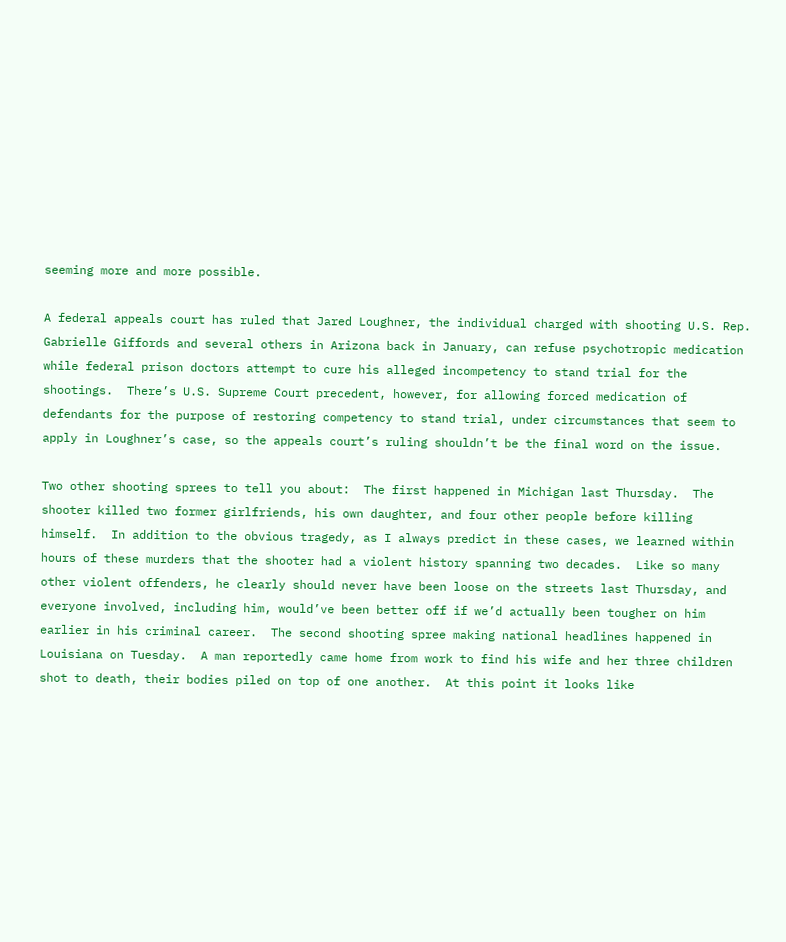seeming more and more possible.

A federal appeals court has ruled that Jared Loughner, the individual charged with shooting U.S. Rep. Gabrielle Giffords and several others in Arizona back in January, can refuse psychotropic medication while federal prison doctors attempt to cure his alleged incompetency to stand trial for the shootings.  There’s U.S. Supreme Court precedent, however, for allowing forced medication of defendants for the purpose of restoring competency to stand trial, under circumstances that seem to apply in Loughner’s case, so the appeals court’s ruling shouldn’t be the final word on the issue.

Two other shooting sprees to tell you about:  The first happened in Michigan last Thursday.  The shooter killed two former girlfriends, his own daughter, and four other people before killing himself.  In addition to the obvious tragedy, as I always predict in these cases, we learned within hours of these murders that the shooter had a violent history spanning two decades.  Like so many other violent offenders, he clearly should never have been loose on the streets last Thursday, and everyone involved, including him, would’ve been better off if we’d actually been tougher on him earlier in his criminal career.  The second shooting spree making national headlines happened in Louisiana on Tuesday.  A man reportedly came home from work to find his wife and her three children shot to death, their bodies piled on top of one another.  At this point it looks like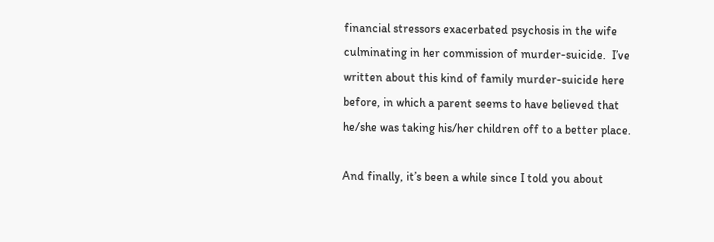financial stressors exacerbated psychosis in the wife culminating in her commission of murder-suicide.  I’ve written about this kind of family murder-suicide here before, in which a parent seems to have believed that he/she was taking his/her children off to a better place.

And finally, it’s been a while since I told you about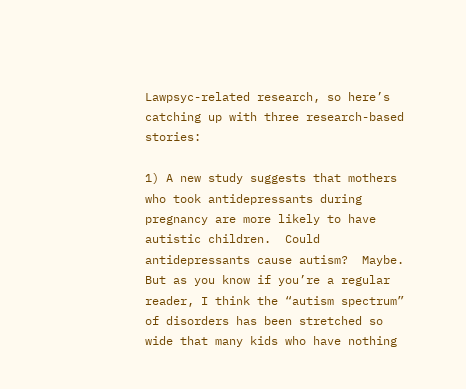Lawpsyc-related research, so here’s catching up with three research-based stories:

1) A new study suggests that mothers who took antidepressants during pregnancy are more likely to have autistic children.  Could antidepressants cause autism?  Maybe.  But as you know if you’re a regular reader, I think the “autism spectrum” of disorders has been stretched so wide that many kids who have nothing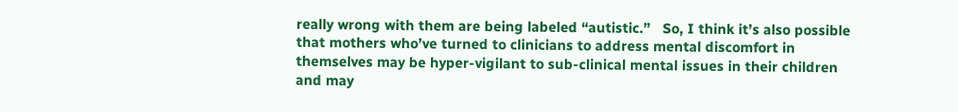really wrong with them are being labeled “autistic.”   So, I think it’s also possible that mothers who’ve turned to clinicians to address mental discomfort in themselves may be hyper-vigilant to sub-clinical mental issues in their children and may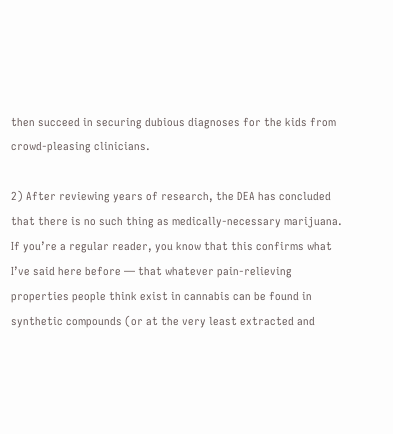then succeed in securing dubious diagnoses for the kids from crowd-pleasing clinicians.

2) After reviewing years of research, the DEA has concluded that there is no such thing as medically-necessary marijuana.  If you’re a regular reader, you know that this confirms what I’ve said here before — that whatever pain-relieving properties people think exist in cannabis can be found in synthetic compounds (or at the very least extracted and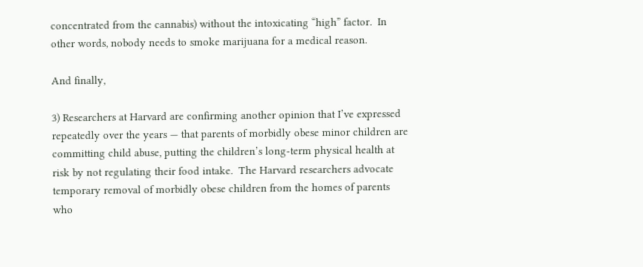concentrated from the cannabis) without the intoxicating “high” factor.  In other words, nobody needs to smoke marijuana for a medical reason.

And finally,

3) Researchers at Harvard are confirming another opinion that I’ve expressed repeatedly over the years — that parents of morbidly obese minor children are committing child abuse, putting the children’s long-term physical health at risk by not regulating their food intake.  The Harvard researchers advocate temporary removal of morbidly obese children from the homes of parents who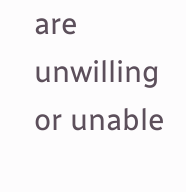are unwilling or unable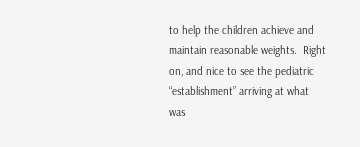to help the children achieve and maintain reasonable weights.  Right on, and nice to see the pediatric “establishment” arriving at what was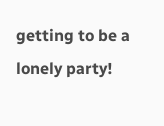getting to be a lonely party!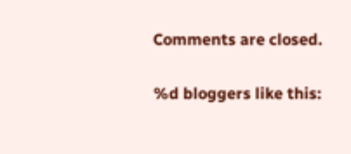Comments are closed.

%d bloggers like this: